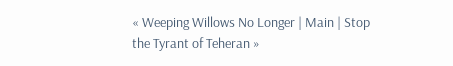« Weeping Willows No Longer | Main | Stop the Tyrant of Teheran »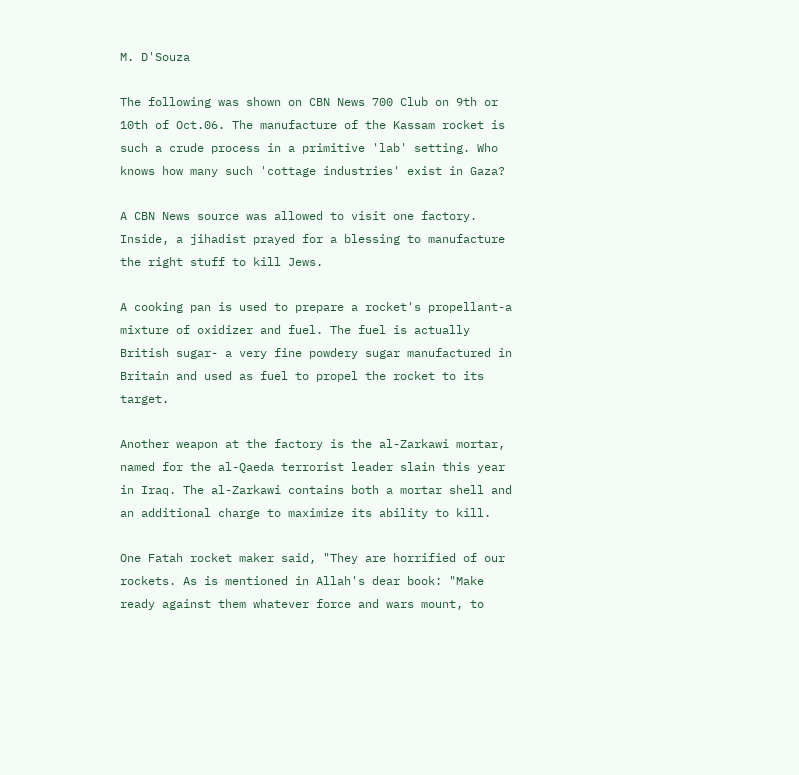M. D'Souza

The following was shown on CBN News 700 Club on 9th or 10th of Oct.06. The manufacture of the Kassam rocket is such a crude process in a primitive 'lab' setting. Who knows how many such 'cottage industries' exist in Gaza?

A CBN News source was allowed to visit one factory. Inside, a jihadist prayed for a blessing to manufacture the right stuff to kill Jews.

A cooking pan is used to prepare a rocket's propellant-a mixture of oxidizer and fuel. The fuel is actually British sugar- a very fine powdery sugar manufactured in Britain and used as fuel to propel the rocket to its target.

Another weapon at the factory is the al-Zarkawi mortar, named for the al-Qaeda terrorist leader slain this year in Iraq. The al-Zarkawi contains both a mortar shell and an additional charge to maximize its ability to kill.

One Fatah rocket maker said, "They are horrified of our rockets. As is mentioned in Allah's dear book: "Make ready against them whatever force and wars mount, to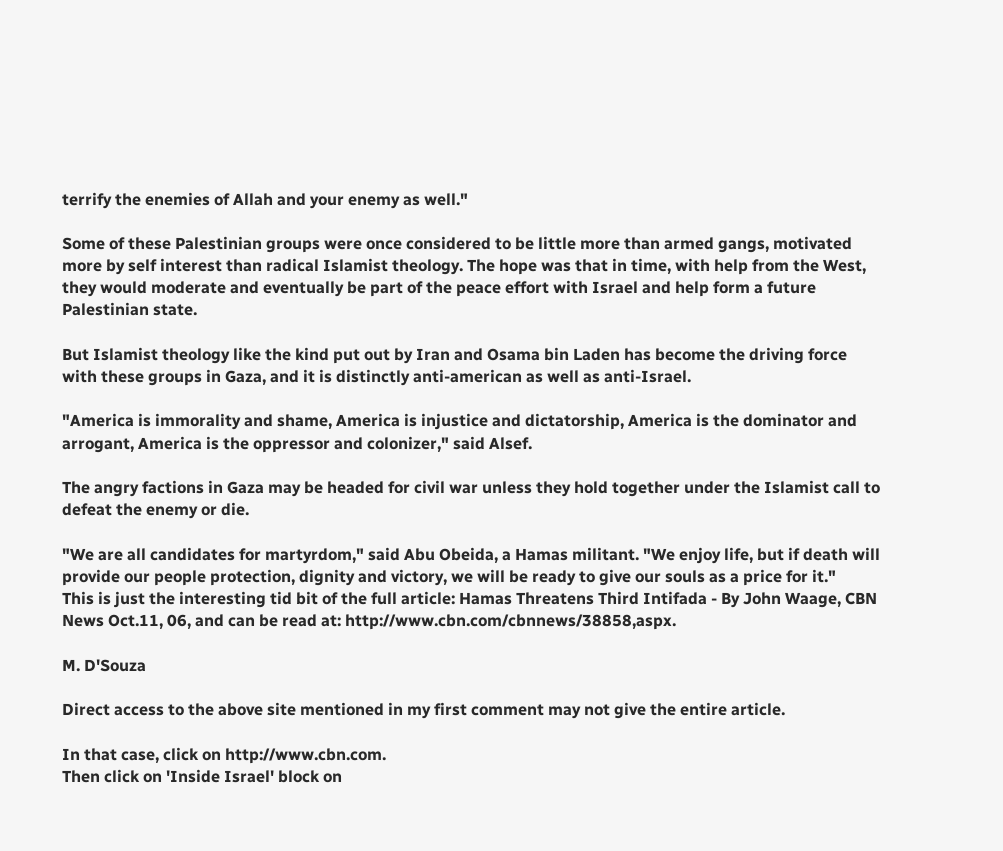terrify the enemies of Allah and your enemy as well."

Some of these Palestinian groups were once considered to be little more than armed gangs, motivated more by self interest than radical Islamist theology. The hope was that in time, with help from the West, they would moderate and eventually be part of the peace effort with Israel and help form a future Palestinian state.

But Islamist theology like the kind put out by Iran and Osama bin Laden has become the driving force with these groups in Gaza, and it is distinctly anti-american as well as anti-Israel.

"America is immorality and shame, America is injustice and dictatorship, America is the dominator and arrogant, America is the oppressor and colonizer," said Alsef.

The angry factions in Gaza may be headed for civil war unless they hold together under the Islamist call to defeat the enemy or die.

"We are all candidates for martyrdom," said Abu Obeida, a Hamas militant. "We enjoy life, but if death will provide our people protection, dignity and victory, we will be ready to give our souls as a price for it."
This is just the interesting tid bit of the full article: Hamas Threatens Third Intifada - By John Waage, CBN News Oct.11, 06, and can be read at: http://www.cbn.com/cbnnews/38858,aspx.

M. D'Souza

Direct access to the above site mentioned in my first comment may not give the entire article.

In that case, click on http://www.cbn.com.
Then click on 'Inside Israel' block on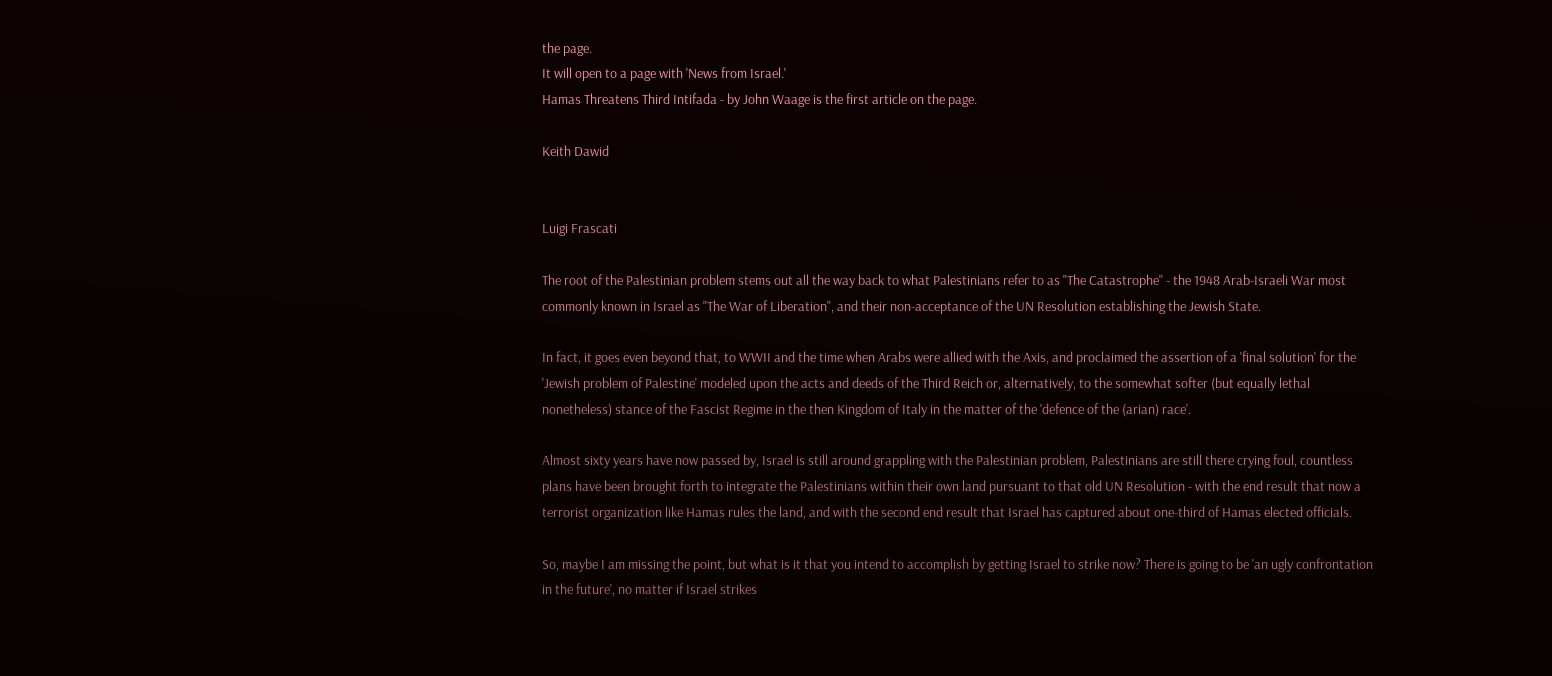the page.
It will open to a page with 'News from Israel.'
Hamas Threatens Third Intifada - by John Waage is the first article on the page.

Keith Dawid


Luigi Frascati

The root of the Palestinian problem stems out all the way back to what Palestinians refer to as "The Catastrophe" - the 1948 Arab-Israeli War most commonly known in Israel as "The War of Liberation", and their non-acceptance of the UN Resolution establishing the Jewish State.

In fact, it goes even beyond that, to WWII and the time when Arabs were allied with the Axis, and proclaimed the assertion of a 'final solution' for the 'Jewish problem of Palestine' modeled upon the acts and deeds of the Third Reich or, alternatively, to the somewhat softer (but equally lethal nonetheless) stance of the Fascist Regime in the then Kingdom of Italy in the matter of the 'defence of the (arian) race'.

Almost sixty years have now passed by, Israel is still around grappling with the Palestinian problem, Palestinians are still there crying foul, countless plans have been brought forth to integrate the Palestinians within their own land pursuant to that old UN Resolution - with the end result that now a terrorist organization like Hamas rules the land, and with the second end result that Israel has captured about one-third of Hamas elected officials.

So, maybe I am missing the point, but what is it that you intend to accomplish by getting Israel to strike now? There is going to be 'an ugly confrontation in the future', no matter if Israel strikes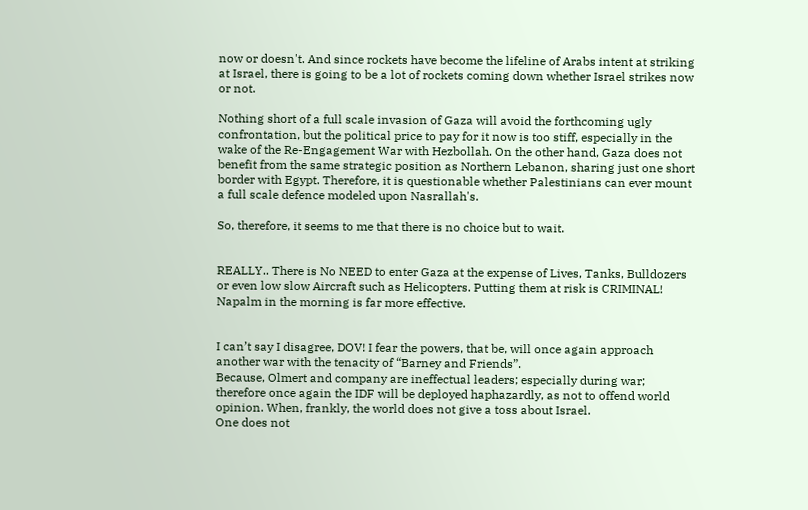now or doesn't. And since rockets have become the lifeline of Arabs intent at striking at Israel, there is going to be a lot of rockets coming down whether Israel strikes now or not.

Nothing short of a full scale invasion of Gaza will avoid the forthcoming ugly confrontation, but the political price to pay for it now is too stiff, especially in the wake of the Re-Engagement War with Hezbollah. On the other hand, Gaza does not benefit from the same strategic position as Northern Lebanon, sharing just one short border with Egypt. Therefore, it is questionable whether Palestinians can ever mount a full scale defence modeled upon Nasrallah's.

So, therefore, it seems to me that there is no choice but to wait.


REALLY.. There is No NEED to enter Gaza at the expense of Lives, Tanks, Bulldozers or even low slow Aircraft such as Helicopters. Putting them at risk is CRIMINAL!
Napalm in the morning is far more effective.


I can’t say I disagree, DOV! I fear the powers, that be, will once again approach another war with the tenacity of “Barney and Friends”.
Because, Olmert and company are ineffectual leaders; especially during war; therefore once again the IDF will be deployed haphazardly, as not to offend world opinion. When, frankly, the world does not give a toss about Israel.
One does not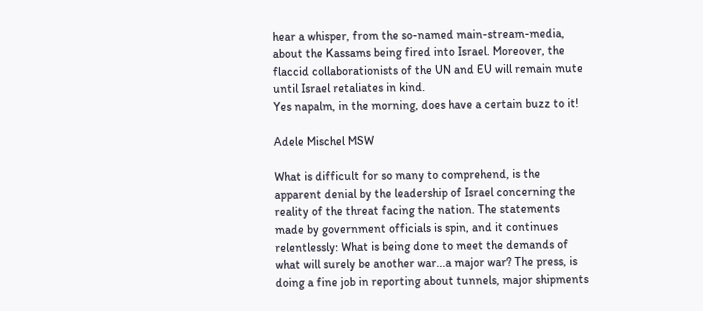hear a whisper, from the so-named main-stream-media, about the Kassams being fired into Israel. Moreover, the flaccid collaborationists of the UN and EU will remain mute until Israel retaliates in kind.
Yes napalm, in the morning, does have a certain buzz to it!

Adele Mischel MSW

What is difficult for so many to comprehend, is the apparent denial by the leadership of Israel concerning the reality of the threat facing the nation. The statements made by government officials is spin, and it continues relentlessly: What is being done to meet the demands of what will surely be another war...a major war? The press, is doing a fine job in reporting about tunnels, major shipments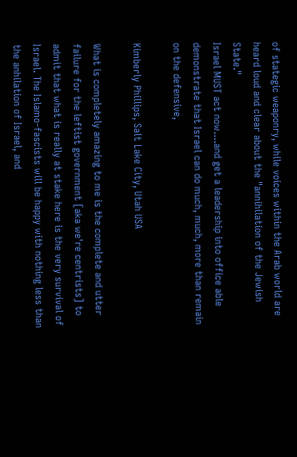of stategic weaponry, while voices within the Arab world are heard loud and clear about the "annihilation of the Jewish State."
Israel MUST act now....and get a leadership into office able demonstrate that Israel can do much, much, more than remain on the defensive,

Kimberly Phillips, Salt Lake City, Utah USA

What is completely amazing to me is the complete and utter failure for the leftist government [aka we're centrists] to admit that what is really at stake here is the very survival of Israel. The Islamo-fascists will be happy with nothing less than the anhilation of Israel, and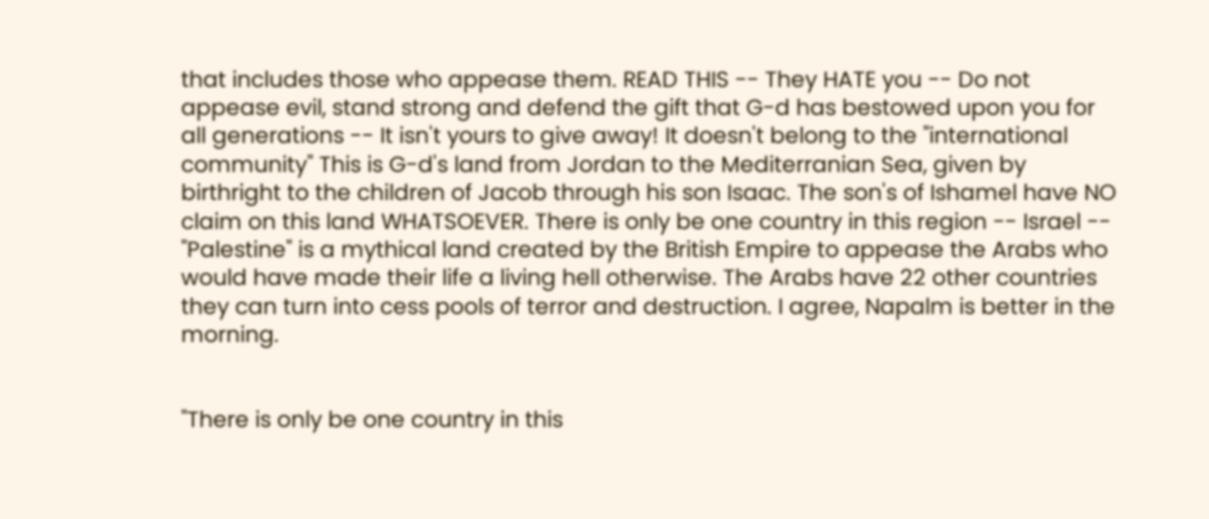that includes those who appease them. READ THIS -- They HATE you -- Do not appease evil, stand strong and defend the gift that G-d has bestowed upon you for all generations -- It isn't yours to give away! It doesn't belong to the "international community" This is G-d's land from Jordan to the Mediterranian Sea, given by birthright to the children of Jacob through his son Isaac. The son's of Ishamel have NO claim on this land WHATSOEVER. There is only be one country in this region -- Israel -- "Palestine" is a mythical land created by the British Empire to appease the Arabs who would have made their life a living hell otherwise. The Arabs have 22 other countries they can turn into cess pools of terror and destruction. I agree, Napalm is better in the morning.


"There is only be one country in this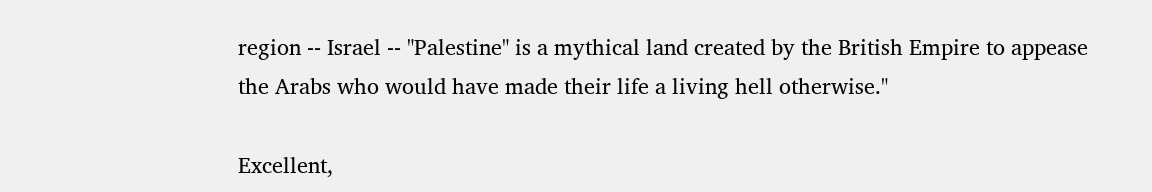region -- Israel -- "Palestine" is a mythical land created by the British Empire to appease the Arabs who would have made their life a living hell otherwise."

Excellent,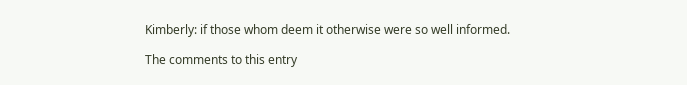Kimberly: if those whom deem it otherwise were so well informed.

The comments to this entry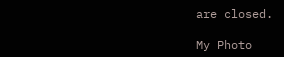are closed.

My Photo